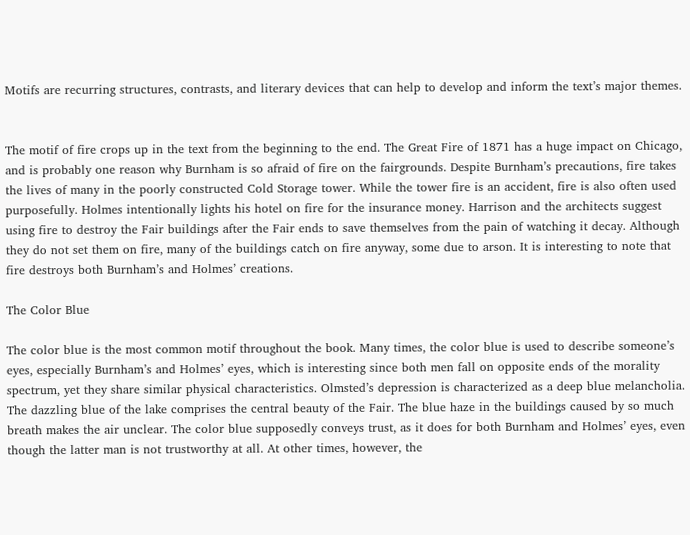Motifs are recurring structures, contrasts, and literary devices that can help to develop and inform the text’s major themes.


The motif of fire crops up in the text from the beginning to the end. The Great Fire of 1871 has a huge impact on Chicago, and is probably one reason why Burnham is so afraid of fire on the fairgrounds. Despite Burnham’s precautions, fire takes the lives of many in the poorly constructed Cold Storage tower. While the tower fire is an accident, fire is also often used purposefully. Holmes intentionally lights his hotel on fire for the insurance money. Harrison and the architects suggest using fire to destroy the Fair buildings after the Fair ends to save themselves from the pain of watching it decay. Although they do not set them on fire, many of the buildings catch on fire anyway, some due to arson. It is interesting to note that fire destroys both Burnham’s and Holmes’ creations.

The Color Blue

The color blue is the most common motif throughout the book. Many times, the color blue is used to describe someone’s eyes, especially Burnham’s and Holmes’ eyes, which is interesting since both men fall on opposite ends of the morality spectrum, yet they share similar physical characteristics. Olmsted’s depression is characterized as a deep blue melancholia. The dazzling blue of the lake comprises the central beauty of the Fair. The blue haze in the buildings caused by so much breath makes the air unclear. The color blue supposedly conveys trust, as it does for both Burnham and Holmes’ eyes, even though the latter man is not trustworthy at all. At other times, however, the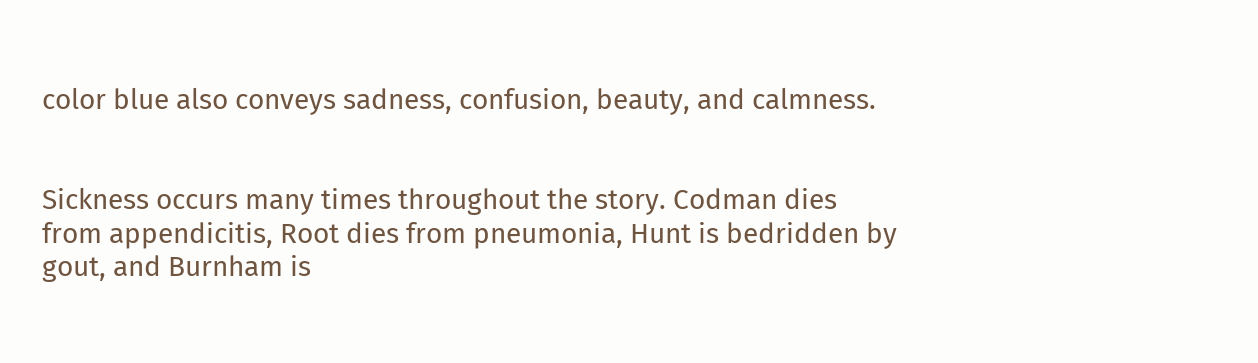color blue also conveys sadness, confusion, beauty, and calmness.


Sickness occurs many times throughout the story. Codman dies from appendicitis, Root dies from pneumonia, Hunt is bedridden by gout, and Burnham is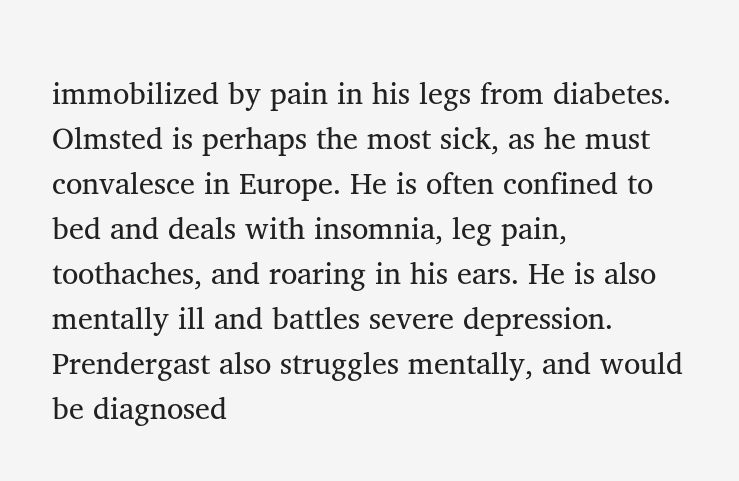immobilized by pain in his legs from diabetes. Olmsted is perhaps the most sick, as he must convalesce in Europe. He is often confined to bed and deals with insomnia, leg pain, toothaches, and roaring in his ears. He is also mentally ill and battles severe depression. Prendergast also struggles mentally, and would be diagnosed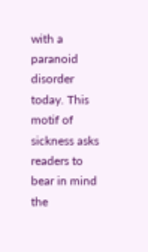with a paranoid disorder today. This motif of sickness asks readers to bear in mind the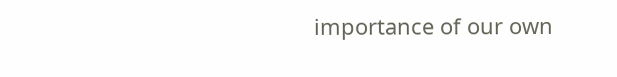importance of our own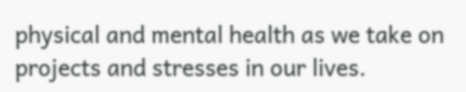physical and mental health as we take on projects and stresses in our lives.